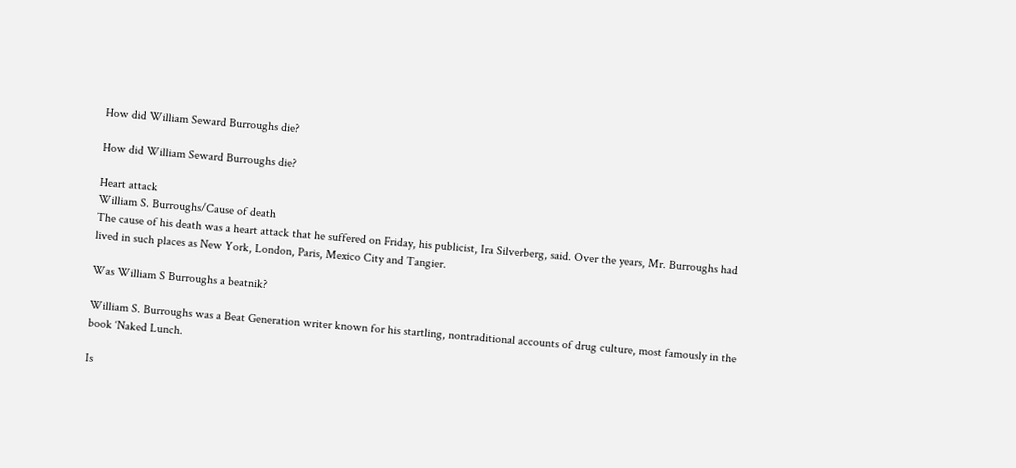How did William Seward Burroughs die?

How did William Seward Burroughs die?

Heart attack
William S. Burroughs/Cause of death
The cause of his death was a heart attack that he suffered on Friday, his publicist, Ira Silverberg, said. Over the years, Mr. Burroughs had lived in such places as New York, London, Paris, Mexico City and Tangier.

Was William S Burroughs a beatnik?

William S. Burroughs was a Beat Generation writer known for his startling, nontraditional accounts of drug culture, most famously in the book ‘Naked Lunch.

Is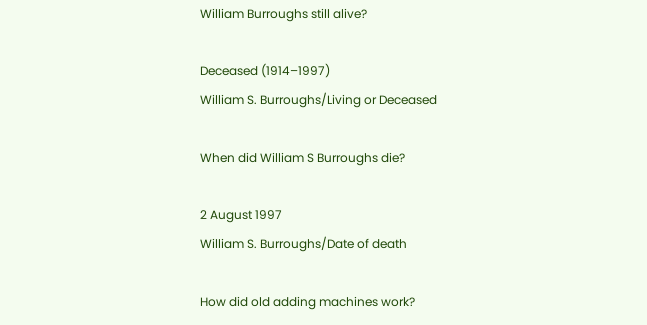William Burroughs still alive?

Deceased (1914–1997)
William S. Burroughs/Living or Deceased

When did William S Burroughs die?

2 August 1997
William S. Burroughs/Date of death

How did old adding machines work?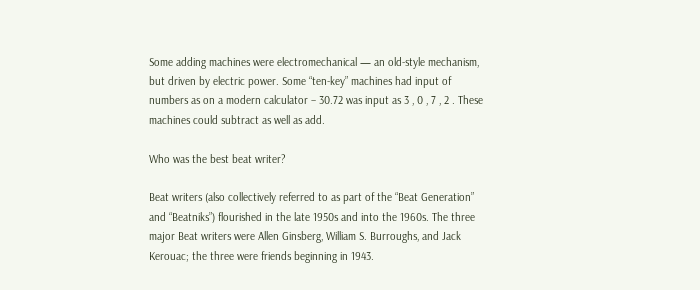Some adding machines were electromechanical — an old-style mechanism, but driven by electric power. Some “ten-key” machines had input of numbers as on a modern calculator – 30.72 was input as 3 , 0 , 7 , 2 . These machines could subtract as well as add.

Who was the best beat writer?

Beat writers (also collectively referred to as part of the “Beat Generation” and “Beatniks”) flourished in the late 1950s and into the 1960s. The three major Beat writers were Allen Ginsberg, William S. Burroughs, and Jack Kerouac; the three were friends beginning in 1943.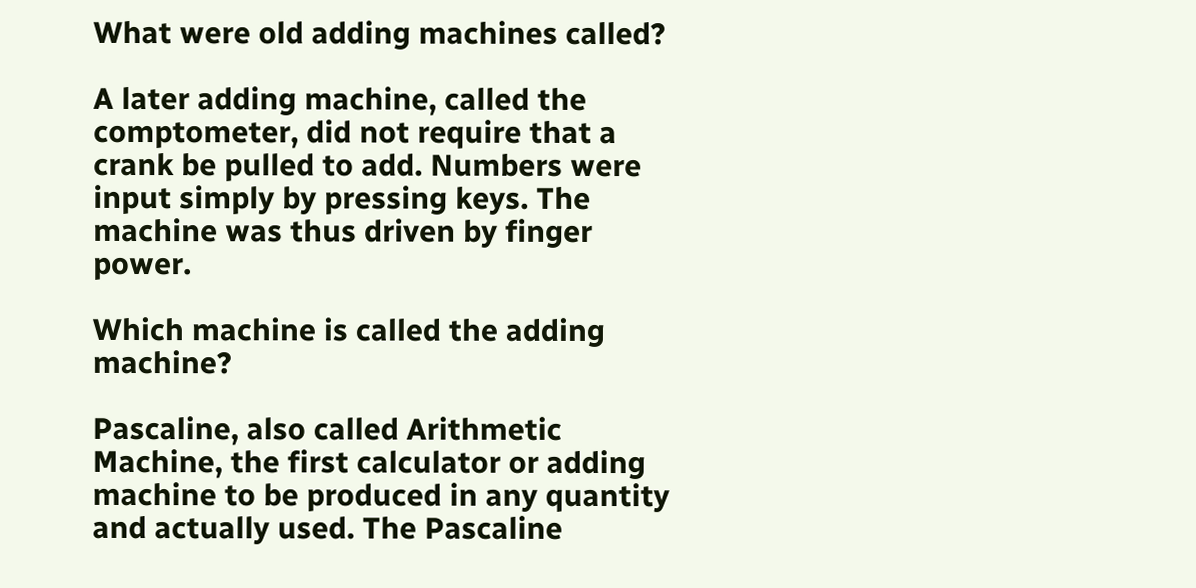What were old adding machines called?

A later adding machine, called the comptometer, did not require that a crank be pulled to add. Numbers were input simply by pressing keys. The machine was thus driven by finger power.

Which machine is called the adding machine?

Pascaline, also called Arithmetic Machine, the first calculator or adding machine to be produced in any quantity and actually used. The Pascaline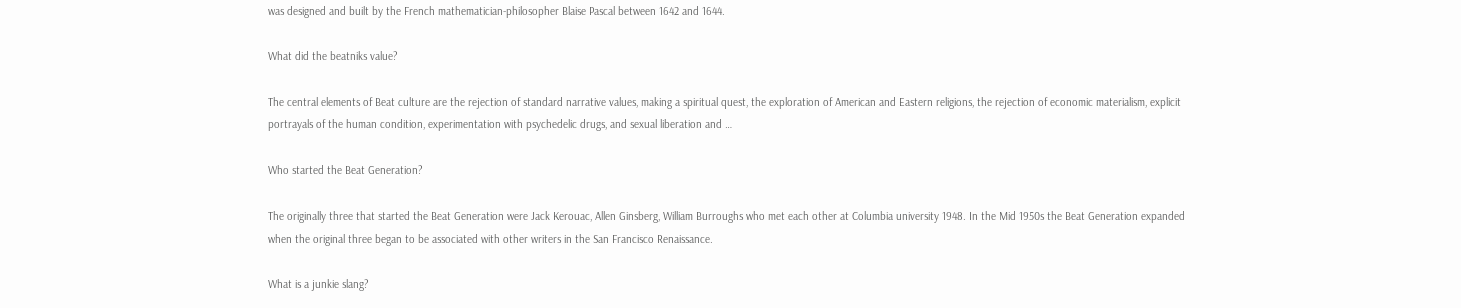was designed and built by the French mathematician-philosopher Blaise Pascal between 1642 and 1644.

What did the beatniks value?

The central elements of Beat culture are the rejection of standard narrative values, making a spiritual quest, the exploration of American and Eastern religions, the rejection of economic materialism, explicit portrayals of the human condition, experimentation with psychedelic drugs, and sexual liberation and …

Who started the Beat Generation?

The originally three that started the Beat Generation were Jack Kerouac, Allen Ginsberg, William Burroughs who met each other at Columbia university 1948. In the Mid 1950s the Beat Generation expanded when the original three began to be associated with other writers in the San Francisco Renaissance.

What is a junkie slang?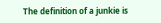The definition of a junkie is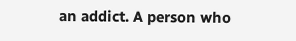an addict. A person who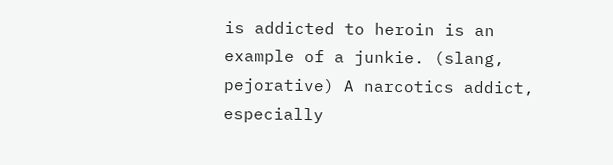is addicted to heroin is an example of a junkie. (slang, pejorative) A narcotics addict, especially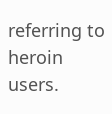referring to heroin users.